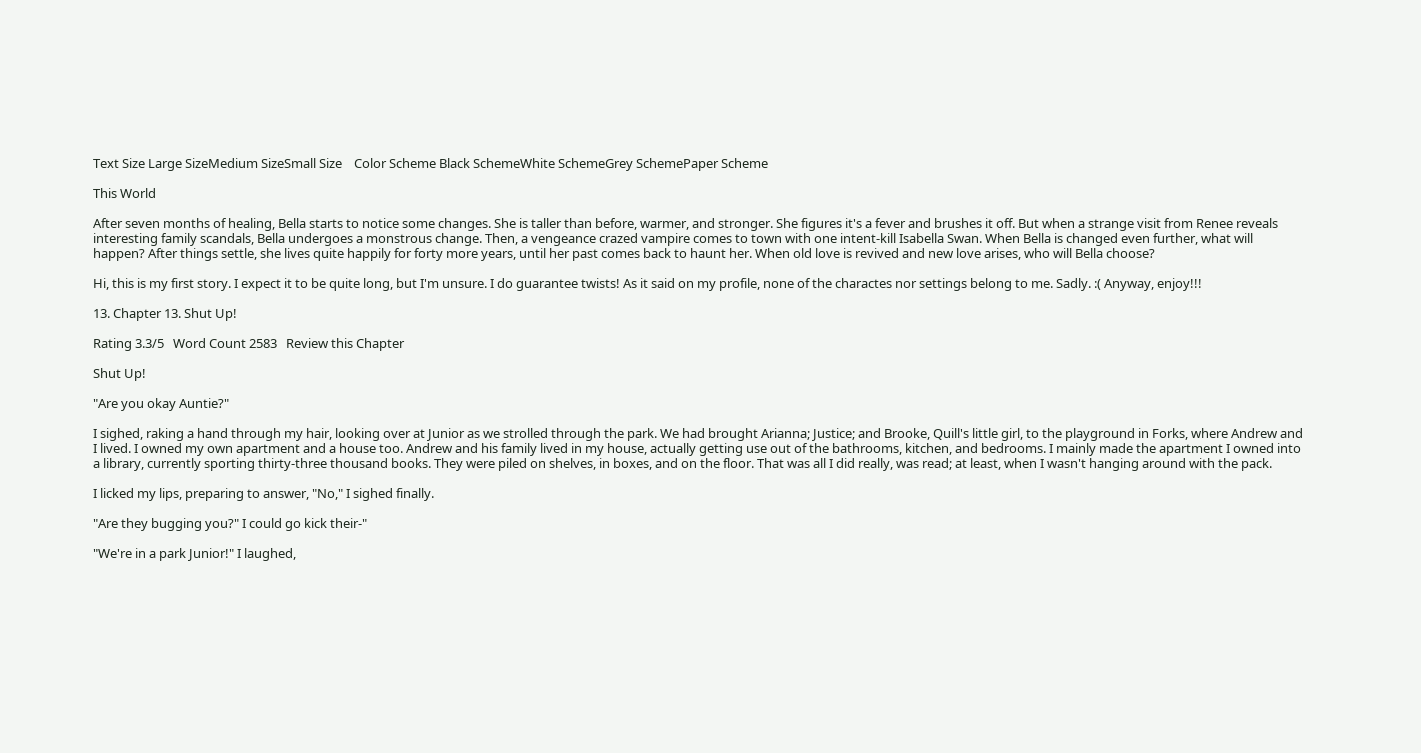Text Size Large SizeMedium SizeSmall Size    Color Scheme Black SchemeWhite SchemeGrey SchemePaper Scheme

This World

After seven months of healing, Bella starts to notice some changes. She is taller than before, warmer, and stronger. She figures it's a fever and brushes it off. But when a strange visit from Renee reveals interesting family scandals, Bella undergoes a monstrous change. Then, a vengeance crazed vampire comes to town with one intent-kill Isabella Swan. When Bella is changed even further, what will happen? After things settle, she lives quite happily for forty more years, until her past comes back to haunt her. When old love is revived and new love arises, who will Bella choose?

Hi, this is my first story. I expect it to be quite long, but I'm unsure. I do guarantee twists! As it said on my profile, none of the charactes nor settings belong to me. Sadly. :( Anyway, enjoy!!!

13. Chapter 13. Shut Up!

Rating 3.3/5   Word Count 2583   Review this Chapter

Shut Up!

"Are you okay Auntie?"

I sighed, raking a hand through my hair, looking over at Junior as we strolled through the park. We had brought Arianna; Justice; and Brooke, Quill's little girl, to the playground in Forks, where Andrew and I lived. I owned my own apartment and a house too. Andrew and his family lived in my house, actually getting use out of the bathrooms, kitchen, and bedrooms. I mainly made the apartment I owned into a library, currently sporting thirty-three thousand books. They were piled on shelves, in boxes, and on the floor. That was all I did really, was read; at least, when I wasn't hanging around with the pack.

I licked my lips, preparing to answer, "No," I sighed finally.

"Are they bugging you?" I could go kick their-"

"We're in a park Junior!" I laughed,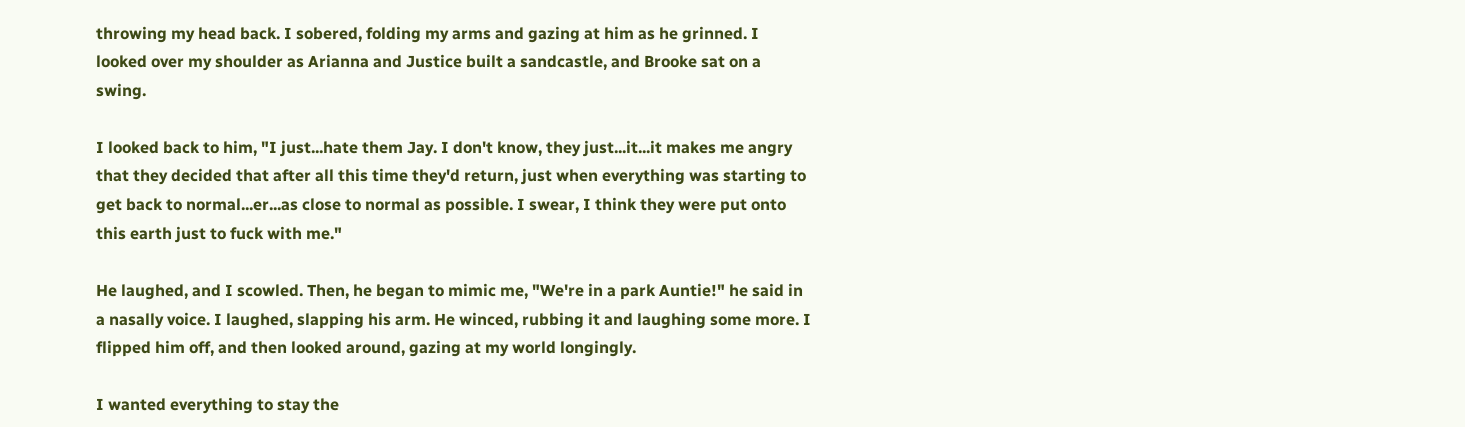throwing my head back. I sobered, folding my arms and gazing at him as he grinned. I looked over my shoulder as Arianna and Justice built a sandcastle, and Brooke sat on a swing.

I looked back to him, "I just...hate them Jay. I don't know, they just...it...it makes me angry that they decided that after all this time they'd return, just when everything was starting to get back to normal...er...as close to normal as possible. I swear, I think they were put onto this earth just to fuck with me."

He laughed, and I scowled. Then, he began to mimic me, "We're in a park Auntie!" he said in a nasally voice. I laughed, slapping his arm. He winced, rubbing it and laughing some more. I flipped him off, and then looked around, gazing at my world longingly.

I wanted everything to stay the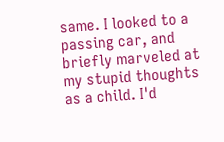same. I looked to a passing car, and briefly marveled at my stupid thoughts as a child. I'd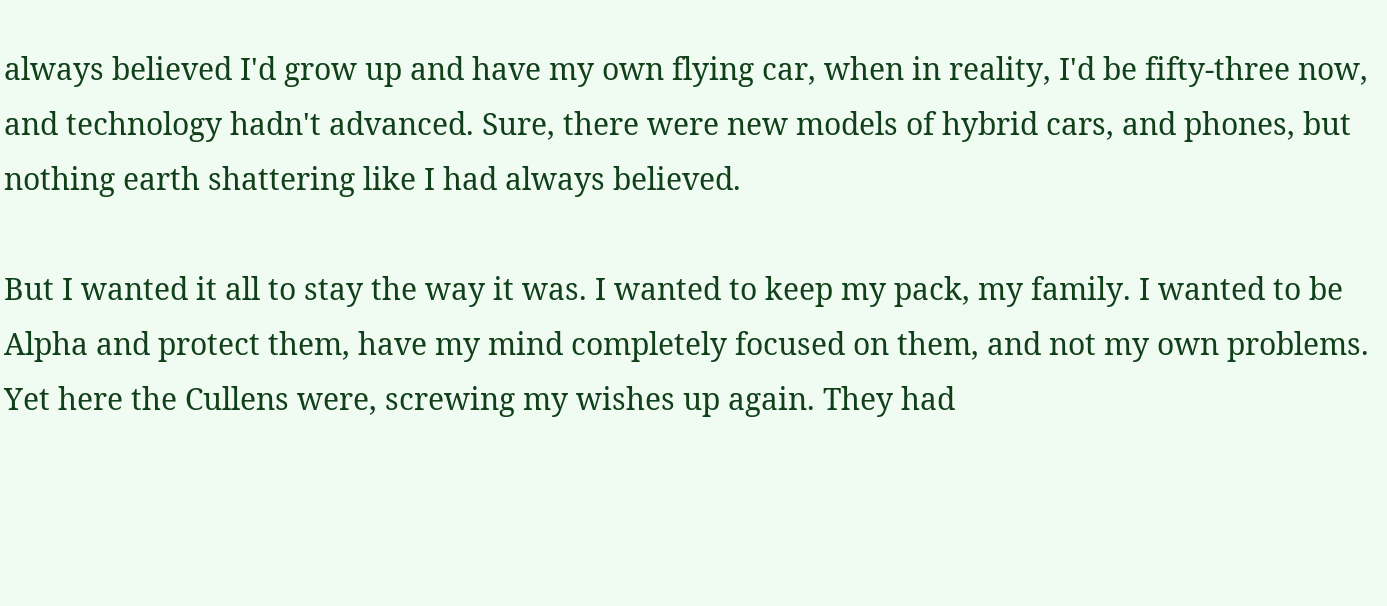always believed I'd grow up and have my own flying car, when in reality, I'd be fifty-three now, and technology hadn't advanced. Sure, there were new models of hybrid cars, and phones, but nothing earth shattering like I had always believed.

But I wanted it all to stay the way it was. I wanted to keep my pack, my family. I wanted to be Alpha and protect them, have my mind completely focused on them, and not my own problems. Yet here the Cullens were, screwing my wishes up again. They had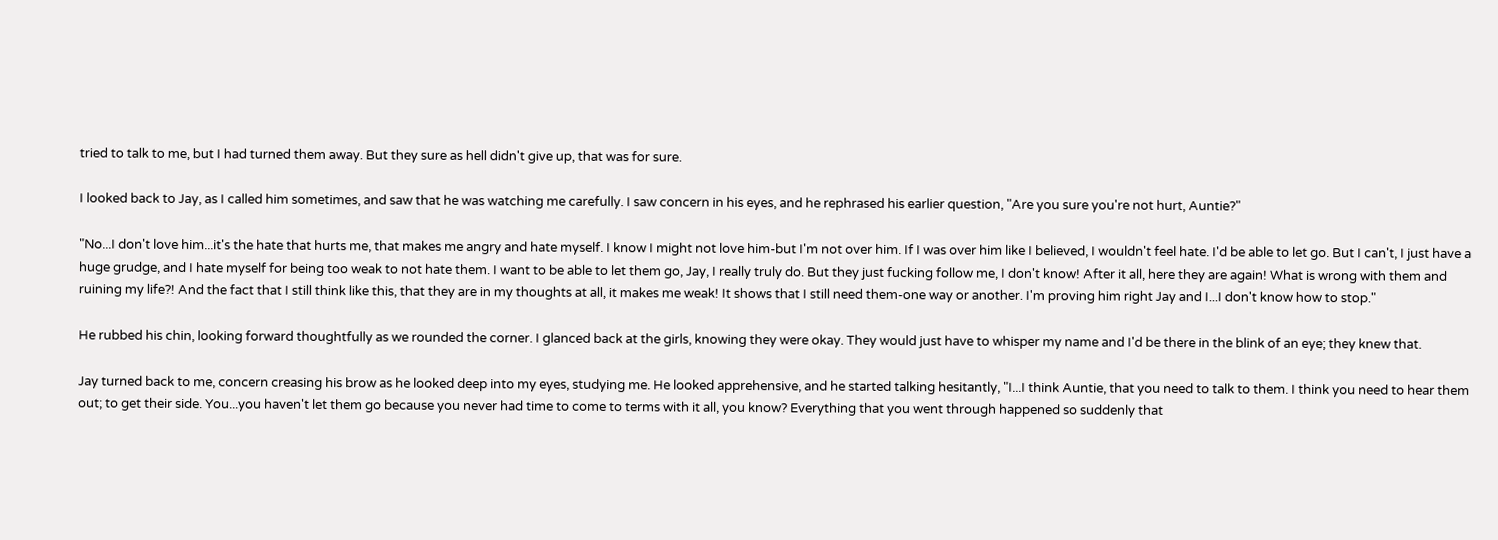tried to talk to me, but I had turned them away. But they sure as hell didn't give up, that was for sure.

I looked back to Jay, as I called him sometimes, and saw that he was watching me carefully. I saw concern in his eyes, and he rephrased his earlier question, "Are you sure you're not hurt, Auntie?"

"No...I don't love him...it's the hate that hurts me, that makes me angry and hate myself. I know I might not love him-but I'm not over him. If I was over him like I believed, I wouldn't feel hate. I'd be able to let go. But I can't, I just have a huge grudge, and I hate myself for being too weak to not hate them. I want to be able to let them go, Jay, I really truly do. But they just fucking follow me, I don't know! After it all, here they are again! What is wrong with them and ruining my life?! And the fact that I still think like this, that they are in my thoughts at all, it makes me weak! It shows that I still need them-one way or another. I'm proving him right Jay and I...I don't know how to stop."

He rubbed his chin, looking forward thoughtfully as we rounded the corner. I glanced back at the girls, knowing they were okay. They would just have to whisper my name and I'd be there in the blink of an eye; they knew that.

Jay turned back to me, concern creasing his brow as he looked deep into my eyes, studying me. He looked apprehensive, and he started talking hesitantly, "I...I think Auntie, that you need to talk to them. I think you need to hear them out; to get their side. You...you haven't let them go because you never had time to come to terms with it all, you know? Everything that you went through happened so suddenly that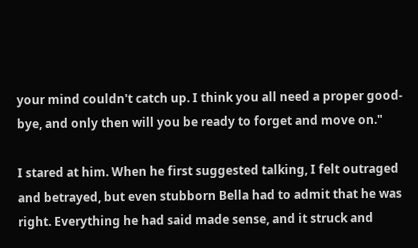your mind couldn't catch up. I think you all need a proper good-bye, and only then will you be ready to forget and move on."

I stared at him. When he first suggested talking, I felt outraged and betrayed, but even stubborn Bella had to admit that he was right. Everything he had said made sense, and it struck and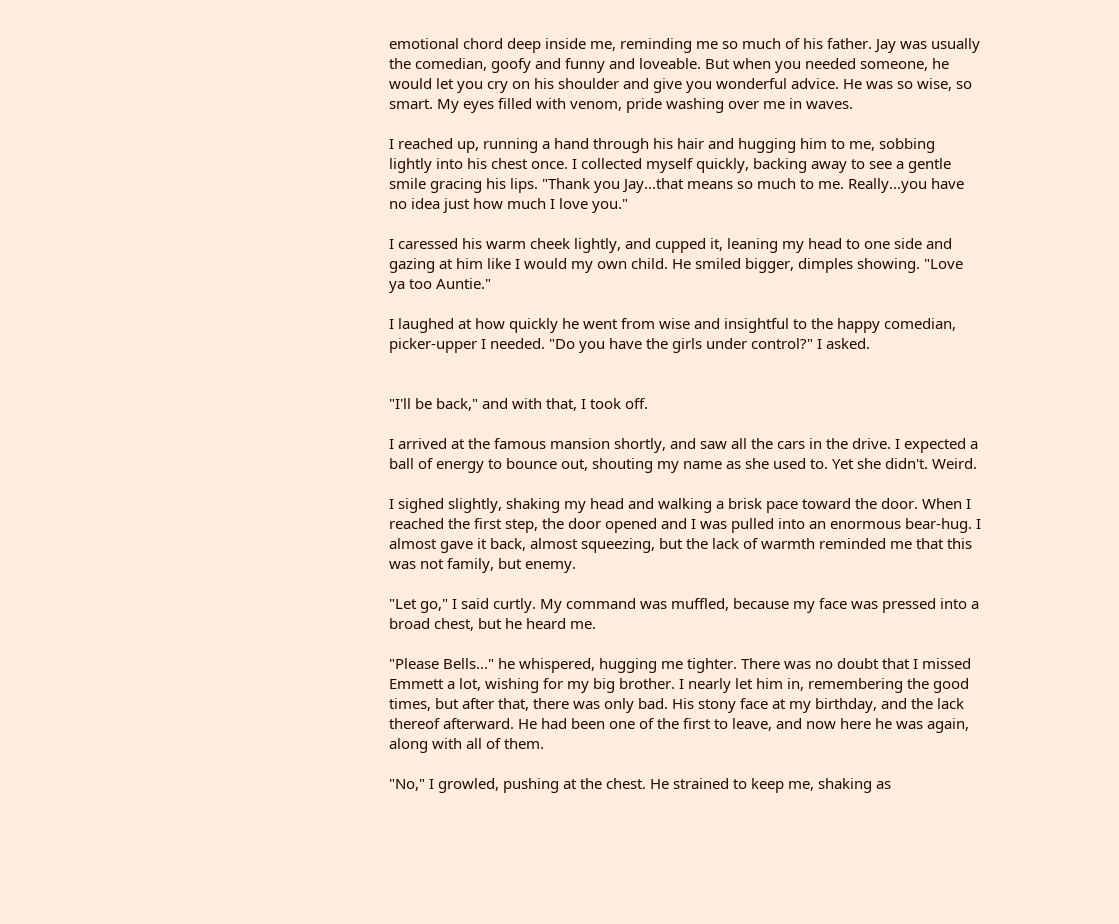emotional chord deep inside me, reminding me so much of his father. Jay was usually the comedian, goofy and funny and loveable. But when you needed someone, he would let you cry on his shoulder and give you wonderful advice. He was so wise, so smart. My eyes filled with venom, pride washing over me in waves.

I reached up, running a hand through his hair and hugging him to me, sobbing lightly into his chest once. I collected myself quickly, backing away to see a gentle smile gracing his lips. "Thank you Jay...that means so much to me. Really...you have no idea just how much I love you."

I caressed his warm cheek lightly, and cupped it, leaning my head to one side and gazing at him like I would my own child. He smiled bigger, dimples showing. "Love ya too Auntie."

I laughed at how quickly he went from wise and insightful to the happy comedian, picker-upper I needed. "Do you have the girls under control?" I asked.


"I'll be back," and with that, I took off.

I arrived at the famous mansion shortly, and saw all the cars in the drive. I expected a ball of energy to bounce out, shouting my name as she used to. Yet she didn't. Weird.

I sighed slightly, shaking my head and walking a brisk pace toward the door. When I reached the first step, the door opened and I was pulled into an enormous bear-hug. I almost gave it back, almost squeezing, but the lack of warmth reminded me that this was not family, but enemy.

"Let go," I said curtly. My command was muffled, because my face was pressed into a broad chest, but he heard me.

"Please Bells..." he whispered, hugging me tighter. There was no doubt that I missed Emmett a lot, wishing for my big brother. I nearly let him in, remembering the good times, but after that, there was only bad. His stony face at my birthday, and the lack thereof afterward. He had been one of the first to leave, and now here he was again, along with all of them.

"No," I growled, pushing at the chest. He strained to keep me, shaking as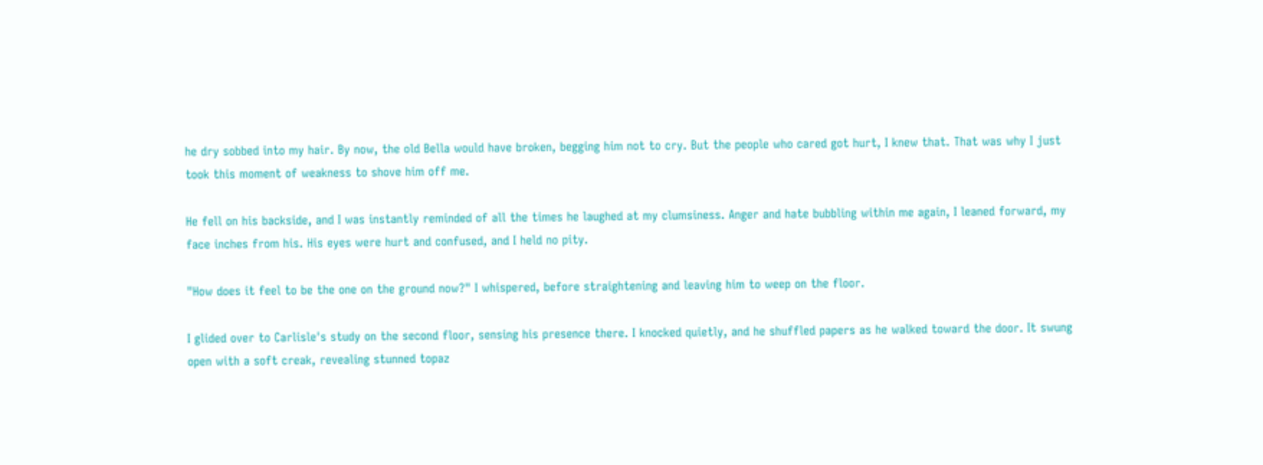he dry sobbed into my hair. By now, the old Bella would have broken, begging him not to cry. But the people who cared got hurt, I knew that. That was why I just took this moment of weakness to shove him off me.

He fell on his backside, and I was instantly reminded of all the times he laughed at my clumsiness. Anger and hate bubbling within me again, I leaned forward, my face inches from his. His eyes were hurt and confused, and I held no pity.

"How does it feel to be the one on the ground now?" I whispered, before straightening and leaving him to weep on the floor.

I glided over to Carlisle's study on the second floor, sensing his presence there. I knocked quietly, and he shuffled papers as he walked toward the door. It swung open with a soft creak, revealing stunned topaz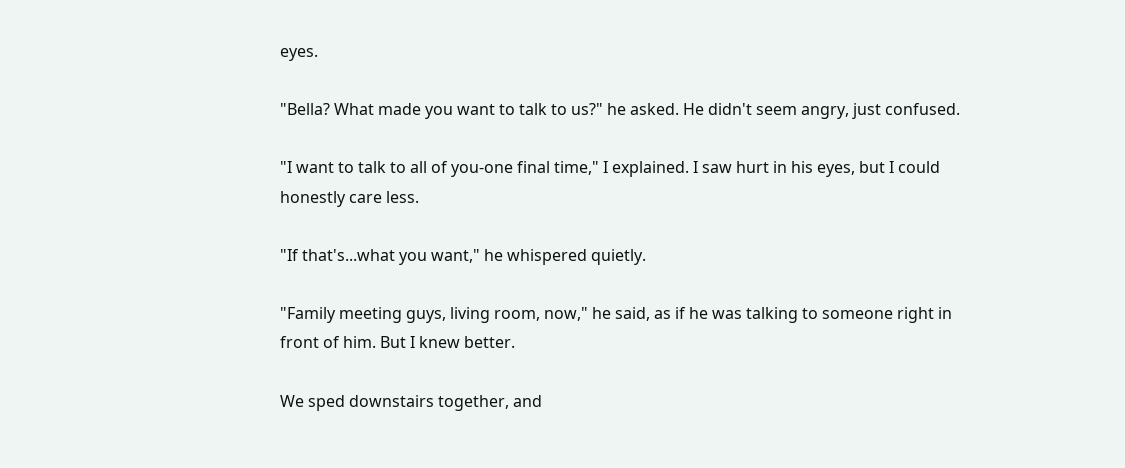eyes.

"Bella? What made you want to talk to us?" he asked. He didn't seem angry, just confused.

"I want to talk to all of you-one final time," I explained. I saw hurt in his eyes, but I could honestly care less.

"If that's...what you want," he whispered quietly.

"Family meeting guys, living room, now," he said, as if he was talking to someone right in front of him. But I knew better.

We sped downstairs together, and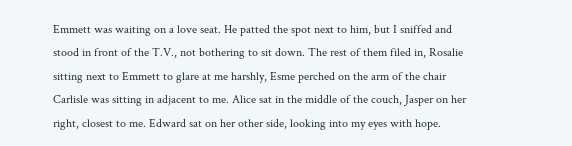Emmett was waiting on a love seat. He patted the spot next to him, but I sniffed and stood in front of the T.V., not bothering to sit down. The rest of them filed in, Rosalie sitting next to Emmett to glare at me harshly, Esme perched on the arm of the chair Carlisle was sitting in adjacent to me. Alice sat in the middle of the couch, Jasper on her right, closest to me. Edward sat on her other side, looking into my eyes with hope.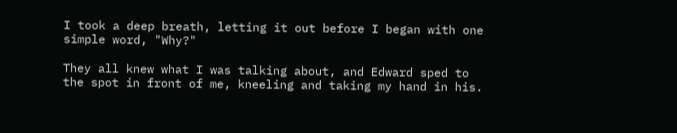I took a deep breath, letting it out before I began with one simple word, "Why?"

They all knew what I was talking about, and Edward sped to the spot in front of me, kneeling and taking my hand in his.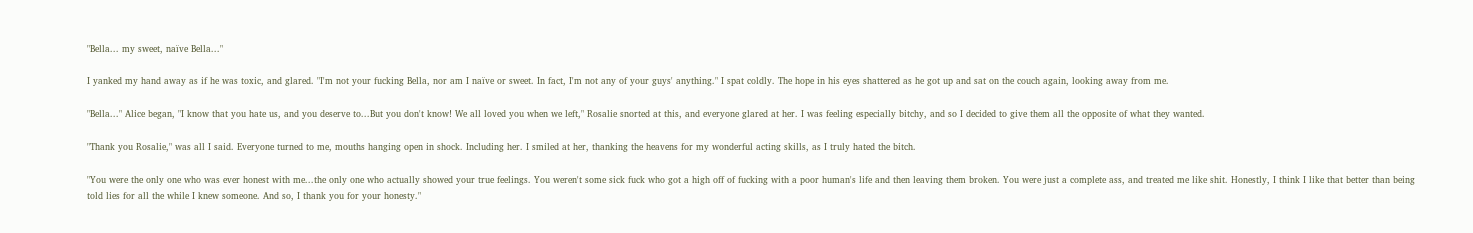"Bella... my sweet, naïve Bella..."

I yanked my hand away as if he was toxic, and glared. "I'm not your fucking Bella, nor am I naïve or sweet. In fact, I'm not any of your guys' anything." I spat coldly. The hope in his eyes shattered as he got up and sat on the couch again, looking away from me.

"Bella..." Alice began, "I know that you hate us, and you deserve to...But you don't know! We all loved you when we left," Rosalie snorted at this, and everyone glared at her. I was feeling especially bitchy, and so I decided to give them all the opposite of what they wanted.

"Thank you Rosalie," was all I said. Everyone turned to me, mouths hanging open in shock. Including her. I smiled at her, thanking the heavens for my wonderful acting skills, as I truly hated the bitch.

"You were the only one who was ever honest with me...the only one who actually showed your true feelings. You weren't some sick fuck who got a high off of fucking with a poor human's life and then leaving them broken. You were just a complete ass, and treated me like shit. Honestly, I think I like that better than being told lies for all the while I knew someone. And so, I thank you for your honesty."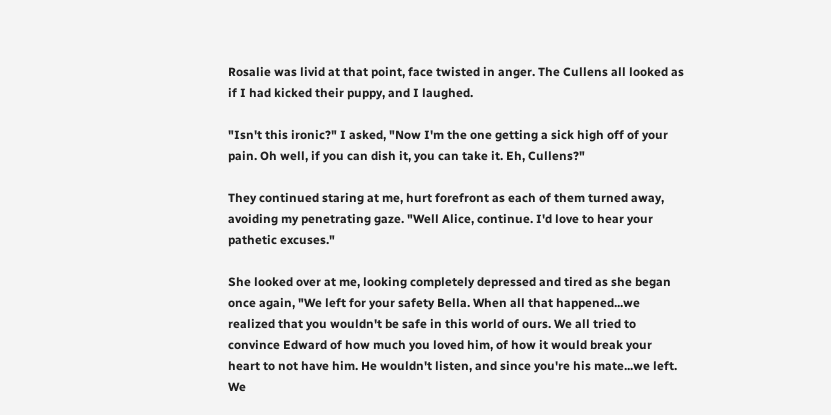Rosalie was livid at that point, face twisted in anger. The Cullens all looked as if I had kicked their puppy, and I laughed.

"Isn't this ironic?" I asked, "Now I'm the one getting a sick high off of your pain. Oh well, if you can dish it, you can take it. Eh, Cullens?"

They continued staring at me, hurt forefront as each of them turned away, avoiding my penetrating gaze. "Well Alice, continue. I'd love to hear your pathetic excuses."

She looked over at me, looking completely depressed and tired as she began once again, "We left for your safety Bella. When all that happened...we realized that you wouldn't be safe in this world of ours. We all tried to convince Edward of how much you loved him, of how it would break your heart to not have him. He wouldn't listen, and since you're his mate...we left. We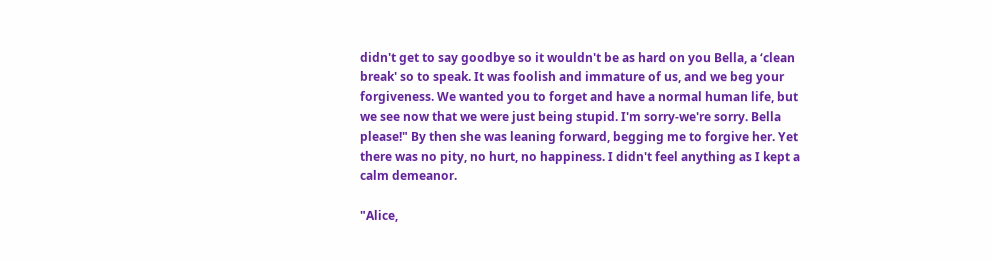didn't get to say goodbye so it wouldn't be as hard on you Bella, a ‘clean break' so to speak. It was foolish and immature of us, and we beg your forgiveness. We wanted you to forget and have a normal human life, but we see now that we were just being stupid. I'm sorry-we're sorry. Bella please!" By then she was leaning forward, begging me to forgive her. Yet there was no pity, no hurt, no happiness. I didn't feel anything as I kept a calm demeanor.

"Alice,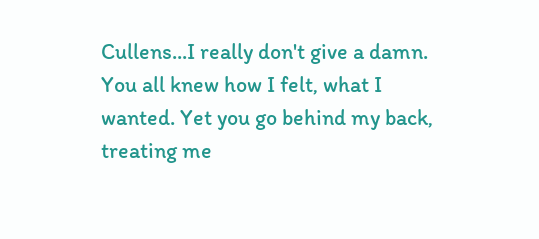Cullens...I really don't give a damn. You all knew how I felt, what I wanted. Yet you go behind my back, treating me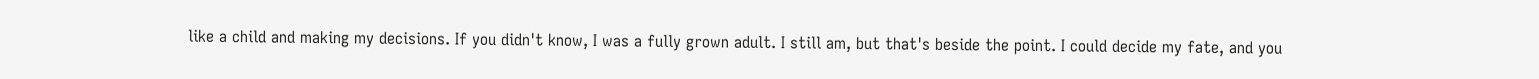like a child and making my decisions. If you didn't know, I was a fully grown adult. I still am, but that's beside the point. I could decide my fate, and you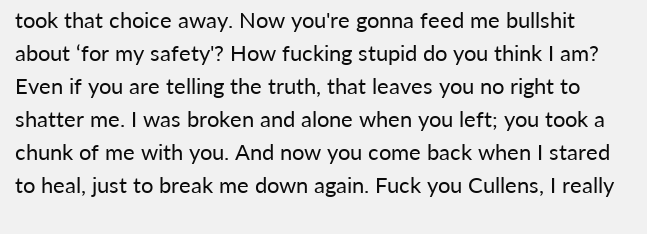took that choice away. Now you're gonna feed me bullshit about ‘for my safety'? How fucking stupid do you think I am? Even if you are telling the truth, that leaves you no right to shatter me. I was broken and alone when you left; you took a chunk of me with you. And now you come back when I stared to heal, just to break me down again. Fuck you Cullens, I really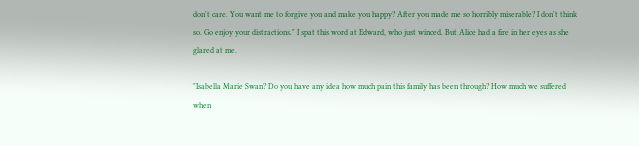don't care. You want me to forgive you and make you happy? After you made me so horribly miserable? I don't think so. Go enjoy your distractions." I spat this word at Edward, who just winced. But Alice had a fire in her eyes as she glared at me.

"Isabella Marie Swan? Do you have any idea how much pain this family has been through? How much we suffered when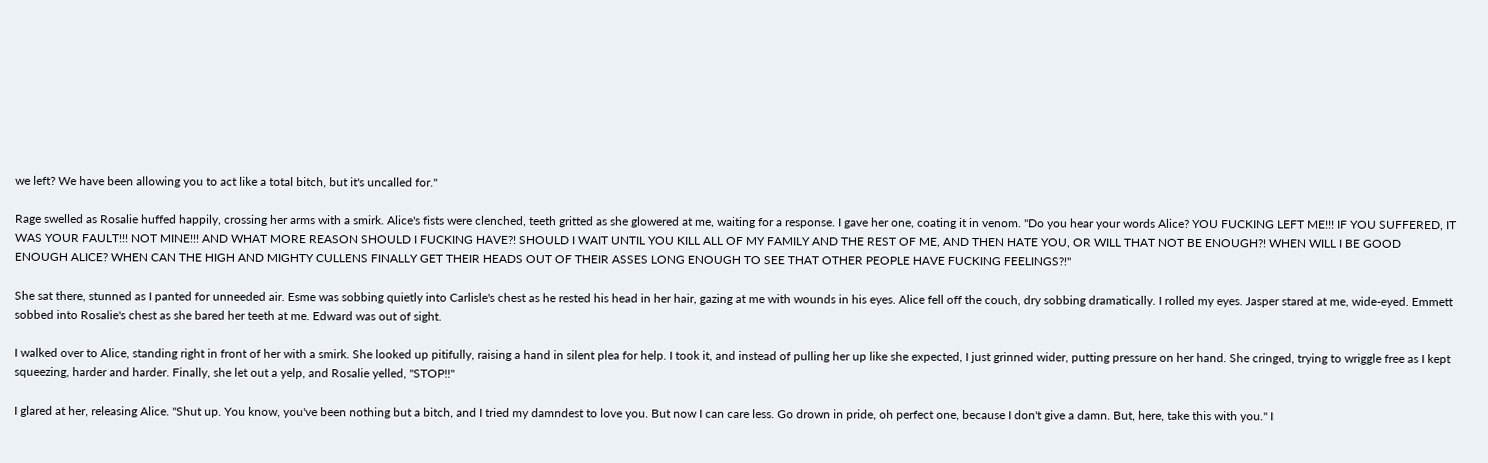we left? We have been allowing you to act like a total bitch, but it's uncalled for."

Rage swelled as Rosalie huffed happily, crossing her arms with a smirk. Alice's fists were clenched, teeth gritted as she glowered at me, waiting for a response. I gave her one, coating it in venom. "Do you hear your words Alice? YOU FUCKING LEFT ME!!! IF YOU SUFFERED, IT WAS YOUR FAULT!!! NOT MINE!!! AND WHAT MORE REASON SHOULD I FUCKING HAVE?! SHOULD I WAIT UNTIL YOU KILL ALL OF MY FAMILY AND THE REST OF ME, AND THEN HATE YOU, OR WILL THAT NOT BE ENOUGH?! WHEN WILL I BE GOOD ENOUGH ALICE? WHEN CAN THE HIGH AND MIGHTY CULLENS FINALLY GET THEIR HEADS OUT OF THEIR ASSES LONG ENOUGH TO SEE THAT OTHER PEOPLE HAVE FUCKING FEELINGS?!"

She sat there, stunned as I panted for unneeded air. Esme was sobbing quietly into Carlisle's chest as he rested his head in her hair, gazing at me with wounds in his eyes. Alice fell off the couch, dry sobbing dramatically. I rolled my eyes. Jasper stared at me, wide-eyed. Emmett sobbed into Rosalie's chest as she bared her teeth at me. Edward was out of sight.

I walked over to Alice, standing right in front of her with a smirk. She looked up pitifully, raising a hand in silent plea for help. I took it, and instead of pulling her up like she expected, I just grinned wider, putting pressure on her hand. She cringed, trying to wriggle free as I kept squeezing, harder and harder. Finally, she let out a yelp, and Rosalie yelled, "STOP!!"

I glared at her, releasing Alice. "Shut up. You know, you've been nothing but a bitch, and I tried my damndest to love you. But now I can care less. Go drown in pride, oh perfect one, because I don't give a damn. But, here, take this with you." I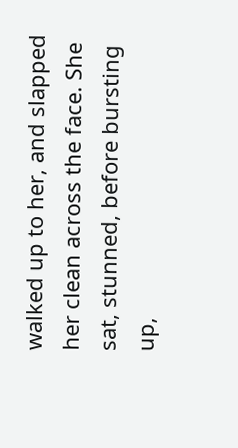walked up to her, and slapped her clean across the face. She sat, stunned, before bursting up,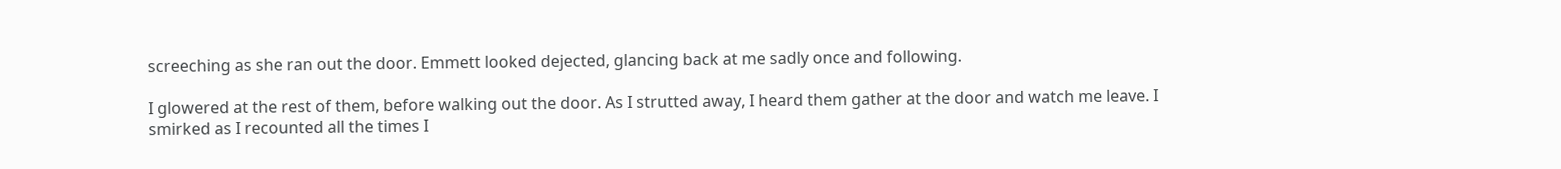screeching as she ran out the door. Emmett looked dejected, glancing back at me sadly once and following.

I glowered at the rest of them, before walking out the door. As I strutted away, I heard them gather at the door and watch me leave. I smirked as I recounted all the times I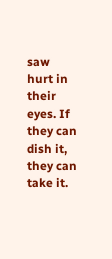saw hurt in their eyes. If they can dish it, they can take it.